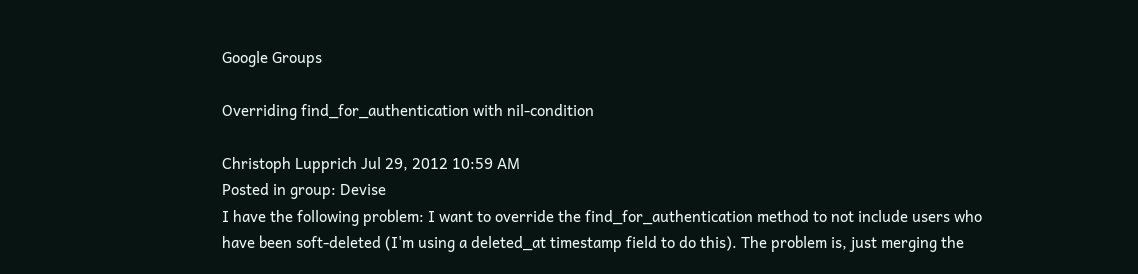Google Groups

Overriding find_for_authentication with nil-condition

Christoph Lupprich Jul 29, 2012 10:59 AM
Posted in group: Devise
I have the following problem: I want to override the find_for_authentication method to not include users who have been soft-deleted (I'm using a deleted_at timestamp field to do this). The problem is, just merging the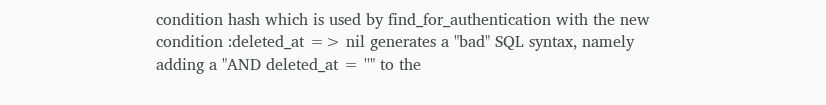condition hash which is used by find_for_authentication with the new condition :deleted_at => nil generates a "bad" SQL syntax, namely adding a "AND deleted_at = ''" to the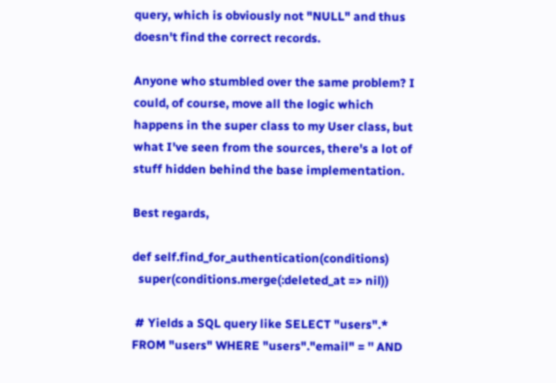query, which is obviously not "NULL" and thus doesn't find the correct records.

Anyone who stumbled over the same problem? I could, of course, move all the logic which happens in the super class to my User class, but what I've seen from the sources, there's a lot of stuff hidden behind the base implementation.

Best regards,

def self.find_for_authentication(conditions)
  super(conditions.merge(:deleted_at => nil))

 # Yields a SQL query like SELECT "users".* FROM "users" WHERE "users"."email" = '' AND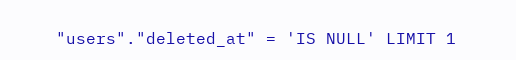"users"."deleted_at" = 'IS NULL' LIMIT 1